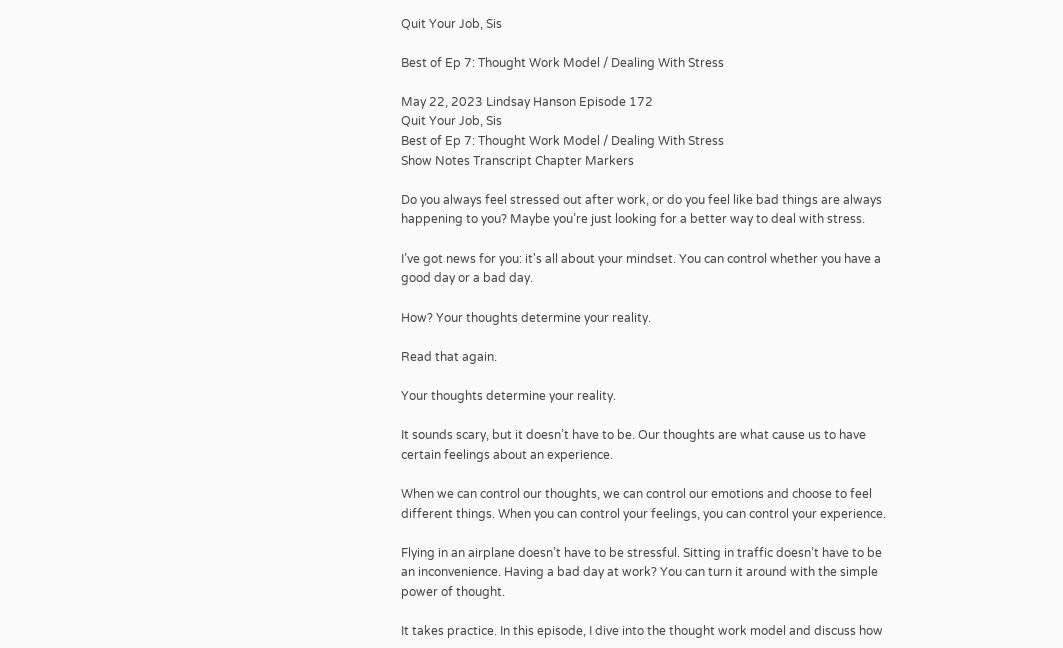Quit Your Job, Sis

Best of Ep 7: Thought Work Model / Dealing With Stress

May 22, 2023 Lindsay Hanson Episode 172
Quit Your Job, Sis
Best of Ep 7: Thought Work Model / Dealing With Stress
Show Notes Transcript Chapter Markers

Do you always feel stressed out after work, or do you feel like bad things are always happening to you? Maybe you’re just looking for a better way to deal with stress.

I’ve got news for you: it's all about your mindset. You can control whether you have a good day or a bad day.

How? Your thoughts determine your reality.

Read that again.

Your thoughts determine your reality.

It sounds scary, but it doesn’t have to be. Our thoughts are what cause us to have certain feelings about an experience.

When we can control our thoughts, we can control our emotions and choose to feel different things. When you can control your feelings, you can control your experience.

Flying in an airplane doesn’t have to be stressful. Sitting in traffic doesn’t have to be an inconvenience. Having a bad day at work? You can turn it around with the simple power of thought.

It takes practice. In this episode, I dive into the thought work model and discuss how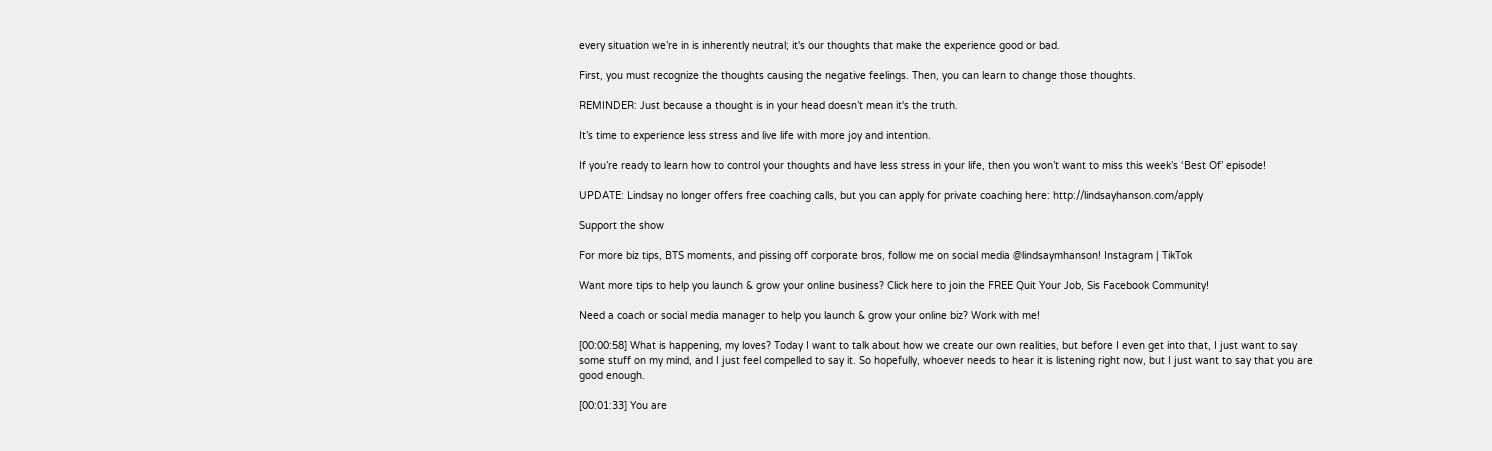every situation we’re in is inherently neutral; it's our thoughts that make the experience good or bad.

First, you must recognize the thoughts causing the negative feelings. Then, you can learn to change those thoughts.

REMINDER: Just because a thought is in your head doesn’t mean it's the truth.

It’s time to experience less stress and live life with more joy and intention.

If you’re ready to learn how to control your thoughts and have less stress in your life, then you won’t want to miss this week’s ‘Best Of’ episode!

UPDATE: Lindsay no longer offers free coaching calls, but you can apply for private coaching here: http://lindsayhanson.com/apply

Support the show

For more biz tips, BTS moments, and pissing off corporate bros, follow me on social media @lindsaymhanson! Instagram | TikTok

Want more tips to help you launch & grow your online business? Click here to join the FREE Quit Your Job, Sis Facebook Community!

Need a coach or social media manager to help you launch & grow your online biz? Work with me!

[00:00:58] What is happening, my loves? Today I want to talk about how we create our own realities, but before I even get into that, I just want to say some stuff on my mind, and I just feel compelled to say it. So hopefully, whoever needs to hear it is listening right now, but I just want to say that you are good enough.

[00:01:33] You are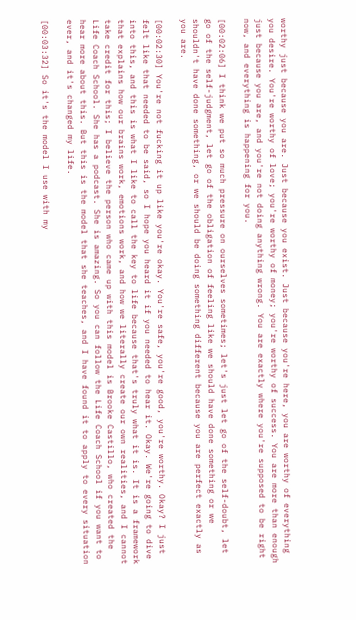worthy just because you are. Just because you exist. Just because you're here, you are worthy of everything you desire. You're worthy of love; you're worthy of money; you're worthy of success. You are more than enough just because you are, and you're not doing anything wrong. You are exactly where you're supposed to be right now, and everything is happening for you.

[00:02:06] I think we put so much pressure on ourselves sometimes; let's just let go of the self-doubt, let go of the self-judgment, let go of the obligation of feeling like we should have done something or we shouldn't have done something, or we should be doing something different because you are perfect exactly as you are.

[00:02:30] You're not fucking it up like you're okay. You're safe, you're good, you're worthy. Okay? I just felt like that needed to be said, so I hope you heard it if you needed to hear it. Okay. We're going to dive into this, and this is what I like to call the key to life because that's truly what it is. It is a framework that explains how our brains work, emotions work, and how we literally create our own realities, and I cannot take credit for this; I believe the person who came up with this model is Brooke Castillo, who created the Life Coach School. She has a podcast. She is amazing. So you can follow the Life Coach School if you want to hear more about this. But this is the model that she teaches, and I have found it to apply to every situation ever, and it's changed my life.

[00:03:32] So it's the model I use with my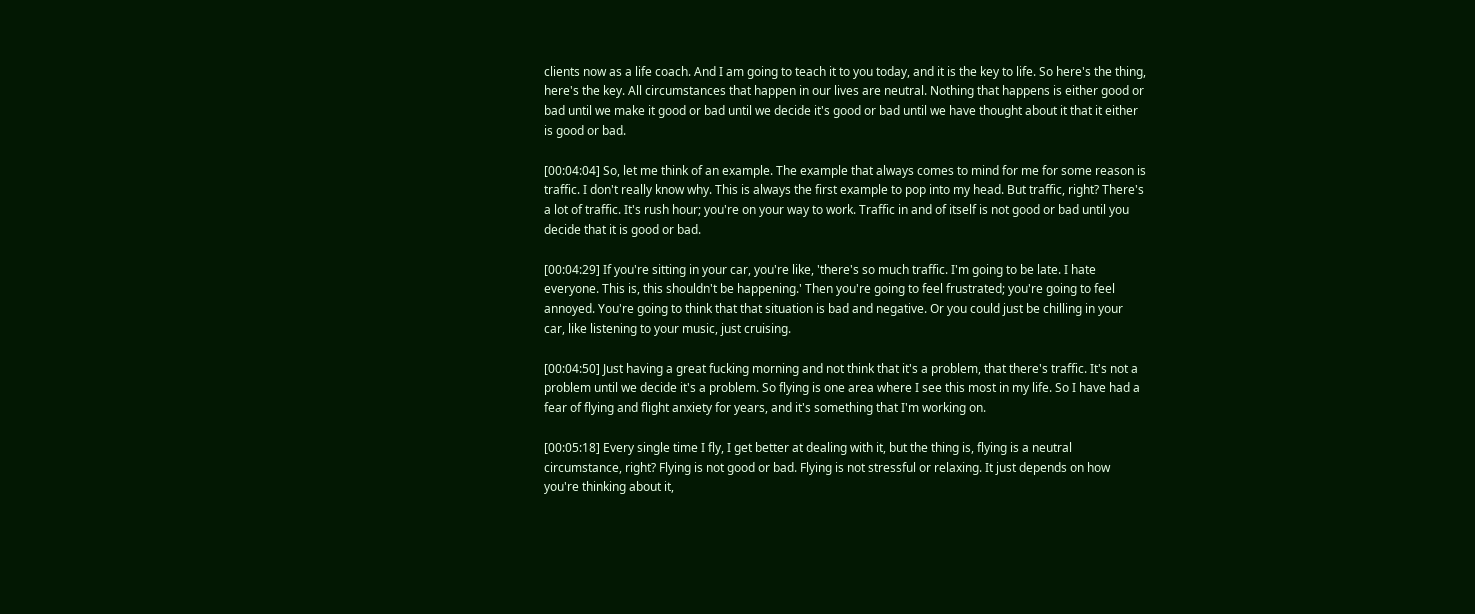clients now as a life coach. And I am going to teach it to you today, and it is the key to life. So here's the thing, here's the key. All circumstances that happen in our lives are neutral. Nothing that happens is either good or bad until we make it good or bad until we decide it's good or bad until we have thought about it that it either is good or bad.

[00:04:04] So, let me think of an example. The example that always comes to mind for me for some reason is traffic. I don't really know why. This is always the first example to pop into my head. But traffic, right? There's a lot of traffic. It's rush hour; you're on your way to work. Traffic in and of itself is not good or bad until you decide that it is good or bad.

[00:04:29] If you're sitting in your car, you're like, 'there's so much traffic. I'm going to be late. I hate everyone. This is, this shouldn't be happening.' Then you're going to feel frustrated; you're going to feel annoyed. You're going to think that that situation is bad and negative. Or you could just be chilling in your car, like listening to your music, just cruising.

[00:04:50] Just having a great fucking morning and not think that it's a problem, that there's traffic. It's not a problem until we decide it's a problem. So flying is one area where I see this most in my life. So I have had a fear of flying and flight anxiety for years, and it's something that I'm working on.

[00:05:18] Every single time I fly, I get better at dealing with it, but the thing is, flying is a neutral circumstance, right? Flying is not good or bad. Flying is not stressful or relaxing. It just depends on how you're thinking about it,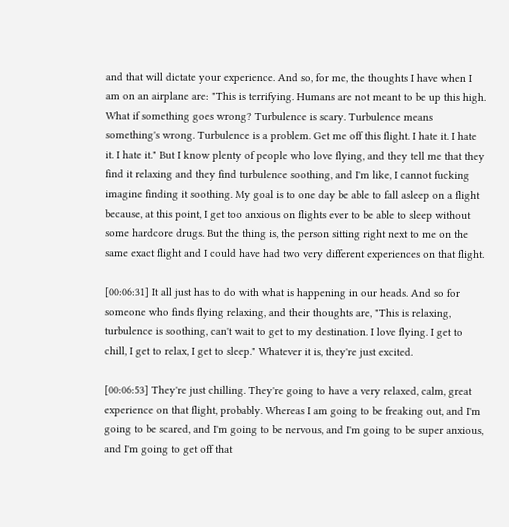and that will dictate your experience. And so, for me, the thoughts I have when I am on an airplane are: "This is terrifying. Humans are not meant to be up this high. What if something goes wrong? Turbulence is scary. Turbulence means something's wrong. Turbulence is a problem. Get me off this flight. I hate it. I hate it. I hate it." But I know plenty of people who love flying, and they tell me that they find it relaxing and they find turbulence soothing, and I'm like, I cannot fucking imagine finding it soothing. My goal is to one day be able to fall asleep on a flight because, at this point, I get too anxious on flights ever to be able to sleep without some hardcore drugs. But the thing is, the person sitting right next to me on the same exact flight and I could have had two very different experiences on that flight.

[00:06:31] It all just has to do with what is happening in our heads. And so for someone who finds flying relaxing, and their thoughts are, "This is relaxing, turbulence is soothing, can't wait to get to my destination. I love flying. I get to chill, I get to relax, I get to sleep." Whatever it is, they're just excited.

[00:06:53] They're just chilling. They're going to have a very relaxed, calm, great experience on that flight, probably. Whereas I am going to be freaking out, and I'm going to be scared, and I'm going to be nervous, and I'm going to be super anxious, and I'm going to get off that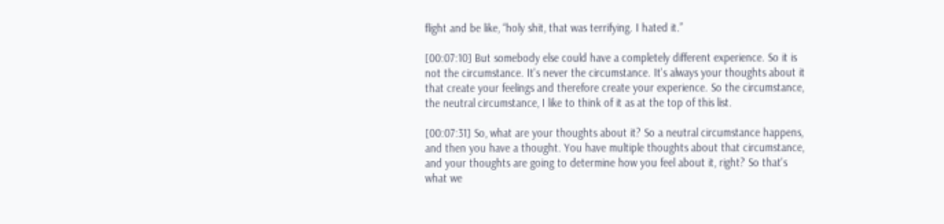flight and be like, “holy shit, that was terrifying. I hated it.”

[00:07:10] But somebody else could have a completely different experience. So it is not the circumstance. It's never the circumstance. It's always your thoughts about it that create your feelings and therefore create your experience. So the circumstance, the neutral circumstance, I like to think of it as at the top of this list.

[00:07:31] So, what are your thoughts about it? So a neutral circumstance happens, and then you have a thought. You have multiple thoughts about that circumstance, and your thoughts are going to determine how you feel about it, right? So that's what we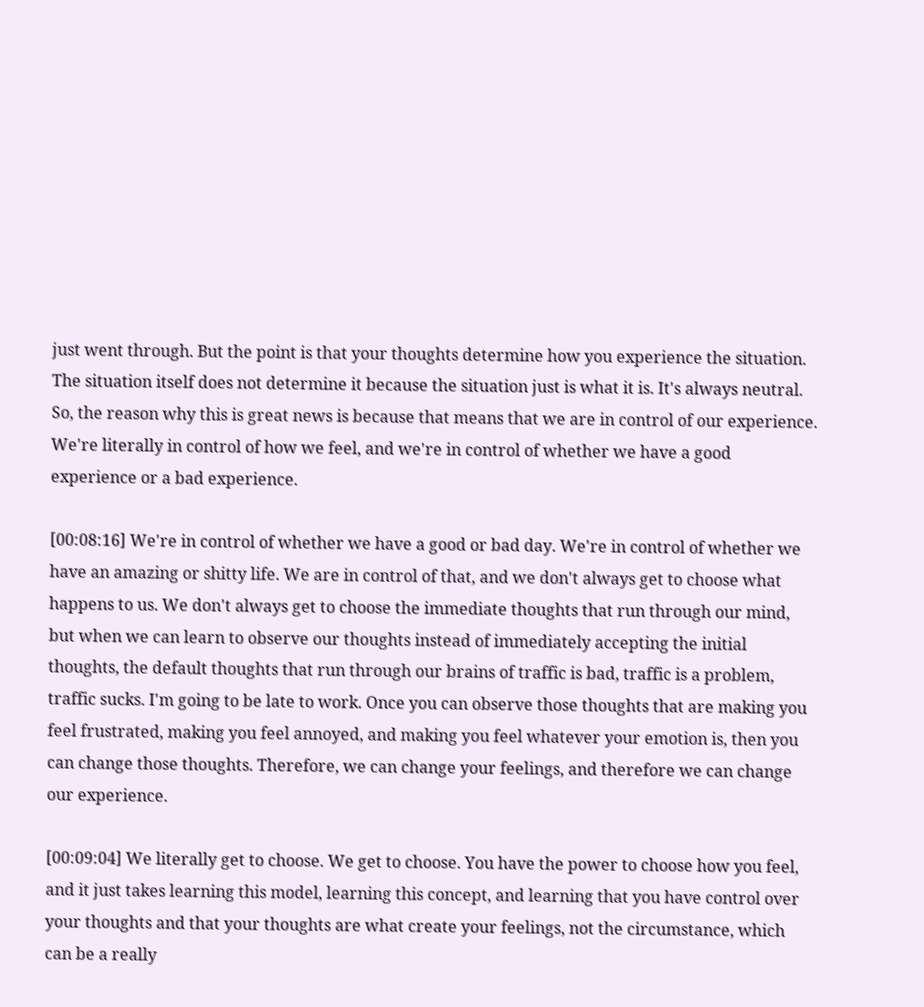just went through. But the point is that your thoughts determine how you experience the situation. The situation itself does not determine it because the situation just is what it is. It's always neutral. So, the reason why this is great news is because that means that we are in control of our experience. We're literally in control of how we feel, and we're in control of whether we have a good experience or a bad experience.

[00:08:16] We're in control of whether we have a good or bad day. We're in control of whether we have an amazing or shitty life. We are in control of that, and we don't always get to choose what happens to us. We don't always get to choose the immediate thoughts that run through our mind, but when we can learn to observe our thoughts instead of immediately accepting the initial thoughts, the default thoughts that run through our brains of traffic is bad, traffic is a problem, traffic sucks. I'm going to be late to work. Once you can observe those thoughts that are making you feel frustrated, making you feel annoyed, and making you feel whatever your emotion is, then you can change those thoughts. Therefore, we can change your feelings, and therefore we can change our experience.

[00:09:04] We literally get to choose. We get to choose. You have the power to choose how you feel, and it just takes learning this model, learning this concept, and learning that you have control over your thoughts and that your thoughts are what create your feelings, not the circumstance, which can be a really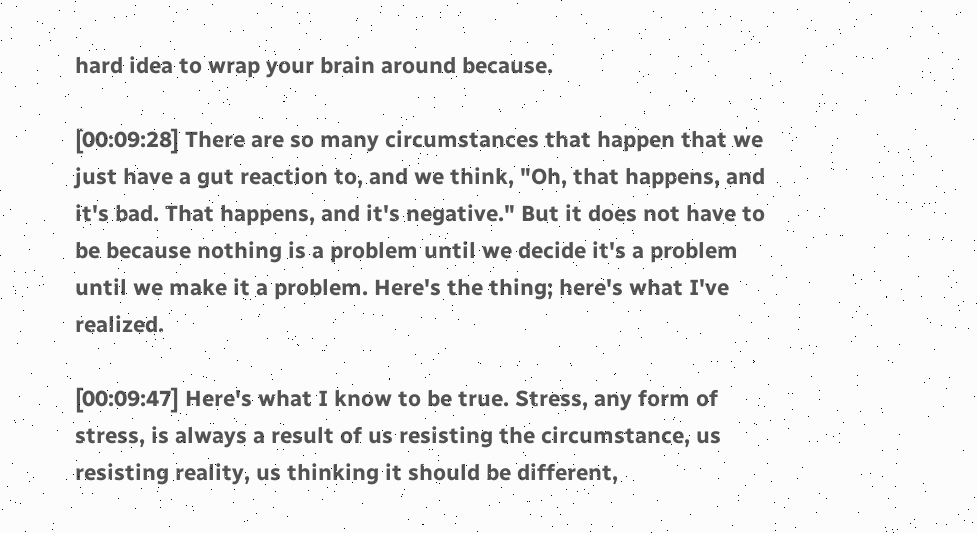hard idea to wrap your brain around because.

[00:09:28] There are so many circumstances that happen that we just have a gut reaction to, and we think, "Oh, that happens, and it's bad. That happens, and it's negative." But it does not have to be because nothing is a problem until we decide it's a problem until we make it a problem. Here's the thing; here's what I've realized.

[00:09:47] Here's what I know to be true. Stress, any form of stress, is always a result of us resisting the circumstance, us resisting reality, us thinking it should be different,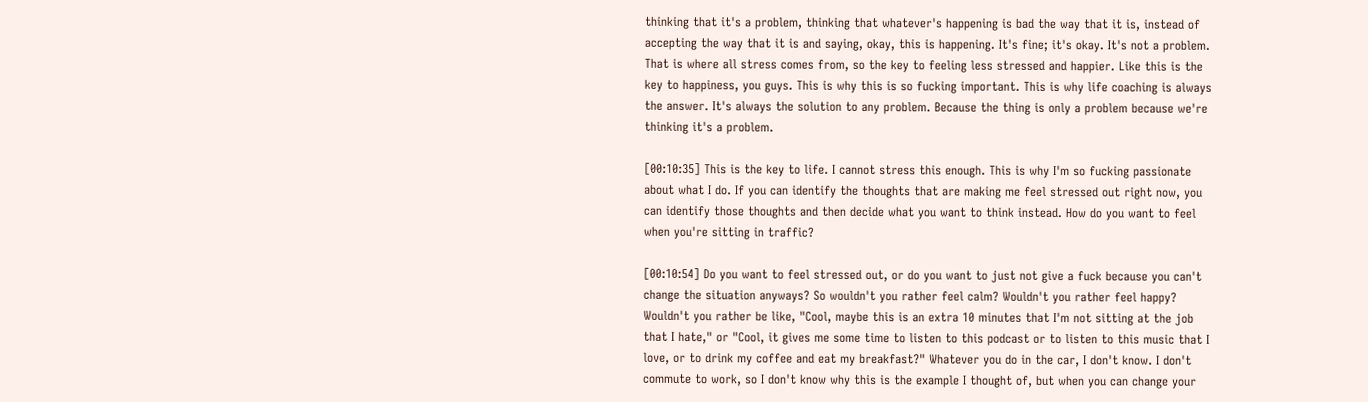thinking that it's a problem, thinking that whatever's happening is bad the way that it is, instead of accepting the way that it is and saying, okay, this is happening. It's fine; it's okay. It's not a problem. That is where all stress comes from, so the key to feeling less stressed and happier. Like this is the key to happiness, you guys. This is why this is so fucking important. This is why life coaching is always the answer. It's always the solution to any problem. Because the thing is only a problem because we're thinking it's a problem.

[00:10:35] This is the key to life. I cannot stress this enough. This is why I'm so fucking passionate about what I do. If you can identify the thoughts that are making me feel stressed out right now, you can identify those thoughts and then decide what you want to think instead. How do you want to feel when you're sitting in traffic?

[00:10:54] Do you want to feel stressed out, or do you want to just not give a fuck because you can't change the situation anyways? So wouldn't you rather feel calm? Wouldn't you rather feel happy? Wouldn't you rather be like, "Cool, maybe this is an extra 10 minutes that I'm not sitting at the job that I hate," or "Cool, it gives me some time to listen to this podcast or to listen to this music that I love, or to drink my coffee and eat my breakfast?" Whatever you do in the car, I don't know. I don't commute to work, so I don't know why this is the example I thought of, but when you can change your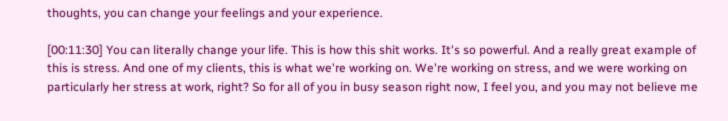thoughts, you can change your feelings and your experience.

[00:11:30] You can literally change your life. This is how this shit works. It's so powerful. And a really great example of this is stress. And one of my clients, this is what we're working on. We're working on stress, and we were working on particularly her stress at work, right? So for all of you in busy season right now, I feel you, and you may not believe me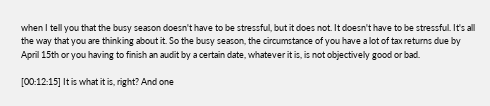when I tell you that the busy season doesn't have to be stressful, but it does not. It doesn't have to be stressful. It's all the way that you are thinking about it. So the busy season, the circumstance of you have a lot of tax returns due by April 15th or you having to finish an audit by a certain date, whatever it is, is not objectively good or bad.

[00:12:15] It is what it is, right? And one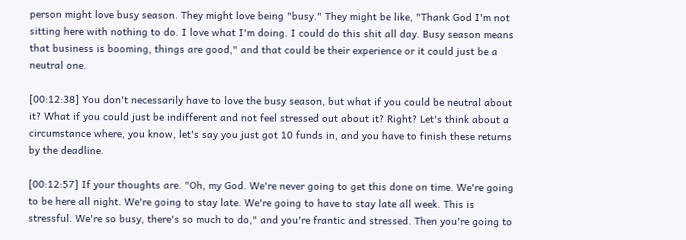person might love busy season. They might love being "busy." They might be like, "Thank God I'm not sitting here with nothing to do. I love what I'm doing. I could do this shit all day. Busy season means that business is booming, things are good," and that could be their experience or it could just be a neutral one.

[00:12:38] You don't necessarily have to love the busy season, but what if you could be neutral about it? What if you could just be indifferent and not feel stressed out about it? Right? Let's think about a circumstance where, you know, let's say you just got 10 funds in, and you have to finish these returns by the deadline.

[00:12:57] If your thoughts are. "Oh, my God. We're never going to get this done on time. We're going to be here all night. We're going to stay late. We're going to have to stay late all week. This is stressful. We're so busy, there's so much to do," and you're frantic and stressed. Then you're going to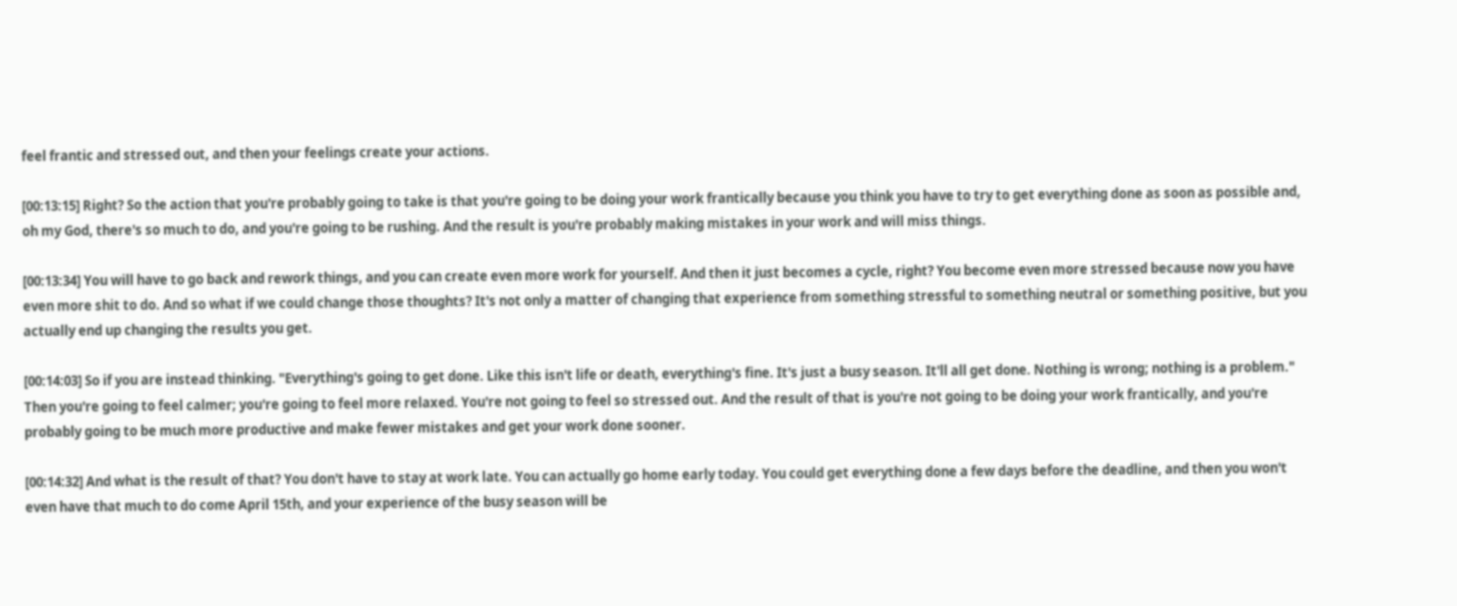feel frantic and stressed out, and then your feelings create your actions.

[00:13:15] Right? So the action that you're probably going to take is that you're going to be doing your work frantically because you think you have to try to get everything done as soon as possible and, oh my God, there's so much to do, and you're going to be rushing. And the result is you're probably making mistakes in your work and will miss things.

[00:13:34] You will have to go back and rework things, and you can create even more work for yourself. And then it just becomes a cycle, right? You become even more stressed because now you have even more shit to do. And so what if we could change those thoughts? It's not only a matter of changing that experience from something stressful to something neutral or something positive, but you actually end up changing the results you get.

[00:14:03] So if you are instead thinking. "Everything's going to get done. Like this isn't life or death, everything's fine. It's just a busy season. It'll all get done. Nothing is wrong; nothing is a problem." Then you're going to feel calmer; you're going to feel more relaxed. You're not going to feel so stressed out. And the result of that is you're not going to be doing your work frantically, and you're probably going to be much more productive and make fewer mistakes and get your work done sooner.

[00:14:32] And what is the result of that? You don't have to stay at work late. You can actually go home early today. You could get everything done a few days before the deadline, and then you won't even have that much to do come April 15th, and your experience of the busy season will be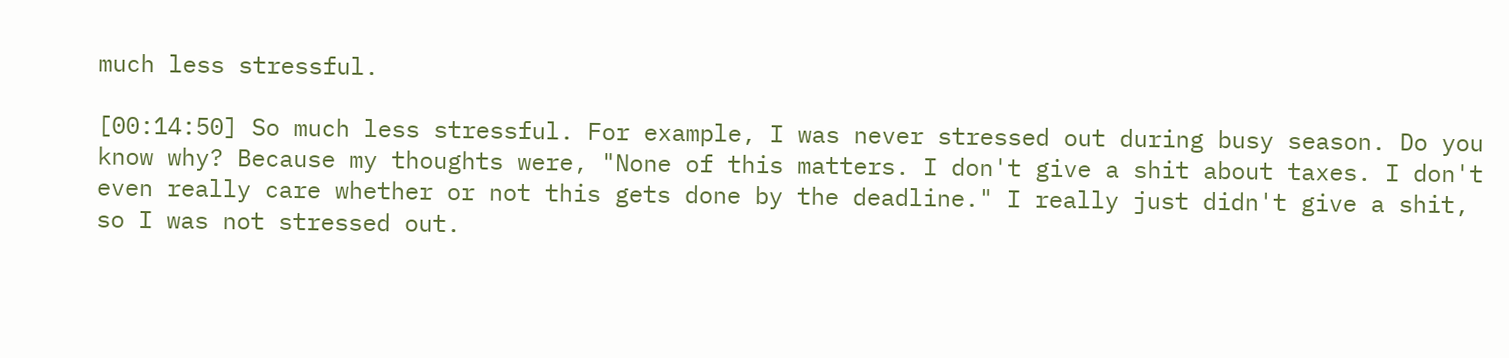much less stressful.

[00:14:50] So much less stressful. For example, I was never stressed out during busy season. Do you know why? Because my thoughts were, "None of this matters. I don't give a shit about taxes. I don't even really care whether or not this gets done by the deadline." I really just didn't give a shit, so I was not stressed out.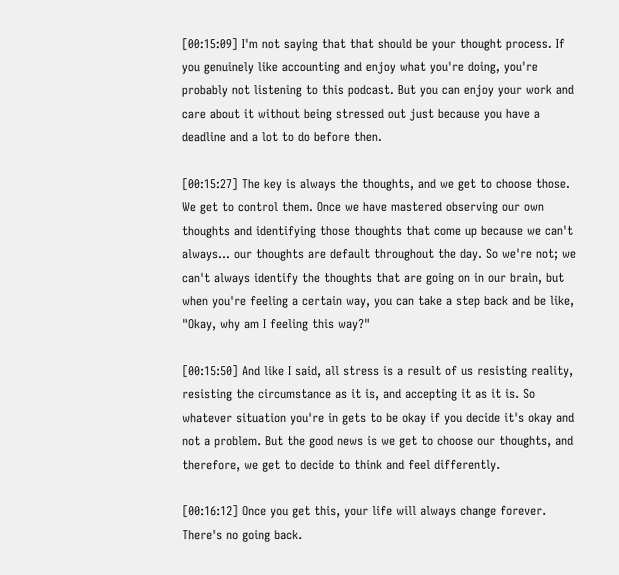[00:15:09] I'm not saying that that should be your thought process. If you genuinely like accounting and enjoy what you're doing, you're probably not listening to this podcast. But you can enjoy your work and care about it without being stressed out just because you have a deadline and a lot to do before then.

[00:15:27] The key is always the thoughts, and we get to choose those. We get to control them. Once we have mastered observing our own thoughts and identifying those thoughts that come up because we can't always... our thoughts are default throughout the day. So we're not; we can't always identify the thoughts that are going on in our brain, but when you're feeling a certain way, you can take a step back and be like, "Okay, why am I feeling this way?"

[00:15:50] And like I said, all stress is a result of us resisting reality, resisting the circumstance as it is, and accepting it as it is. So whatever situation you're in gets to be okay if you decide it's okay and not a problem. But the good news is we get to choose our thoughts, and therefore, we get to decide to think and feel differently.

[00:16:12] Once you get this, your life will always change forever. There's no going back.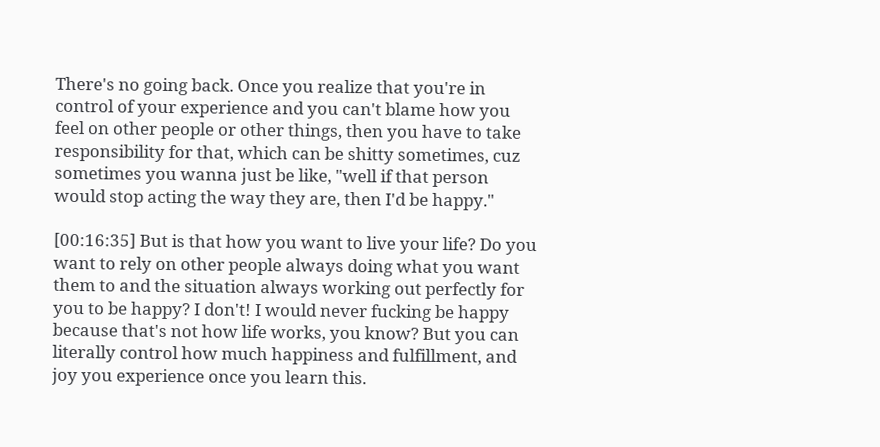There's no going back. Once you realize that you're in control of your experience and you can't blame how you feel on other people or other things, then you have to take responsibility for that, which can be shitty sometimes, cuz sometimes you wanna just be like, "well if that person would stop acting the way they are, then I'd be happy."

[00:16:35] But is that how you want to live your life? Do you want to rely on other people always doing what you want them to and the situation always working out perfectly for you to be happy? I don't! I would never fucking be happy because that's not how life works, you know? But you can literally control how much happiness and fulfillment, and joy you experience once you learn this.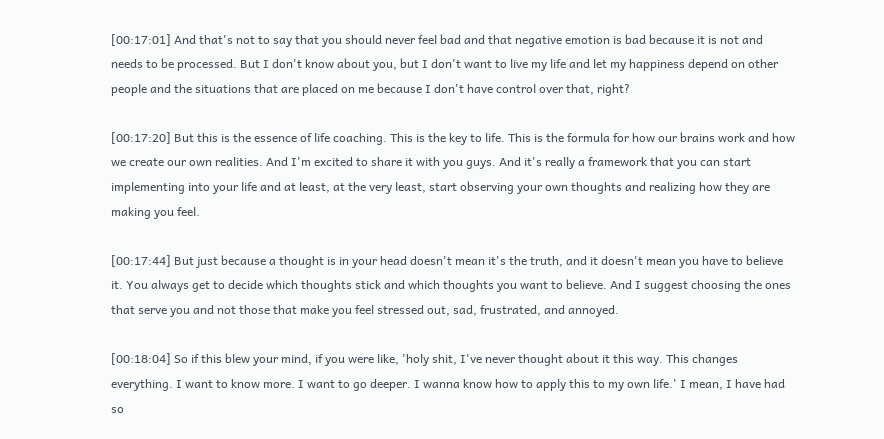[00:17:01] And that's not to say that you should never feel bad and that negative emotion is bad because it is not and needs to be processed. But I don't know about you, but I don't want to live my life and let my happiness depend on other people and the situations that are placed on me because I don't have control over that, right?

[00:17:20] But this is the essence of life coaching. This is the key to life. This is the formula for how our brains work and how we create our own realities. And I'm excited to share it with you guys. And it's really a framework that you can start implementing into your life and at least, at the very least, start observing your own thoughts and realizing how they are making you feel.

[00:17:44] But just because a thought is in your head doesn't mean it's the truth, and it doesn't mean you have to believe it. You always get to decide which thoughts stick and which thoughts you want to believe. And I suggest choosing the ones that serve you and not those that make you feel stressed out, sad, frustrated, and annoyed.

[00:18:04] So if this blew your mind, if you were like, 'holy shit, I've never thought about it this way. This changes everything. I want to know more. I want to go deeper. I wanna know how to apply this to my own life.' I mean, I have had so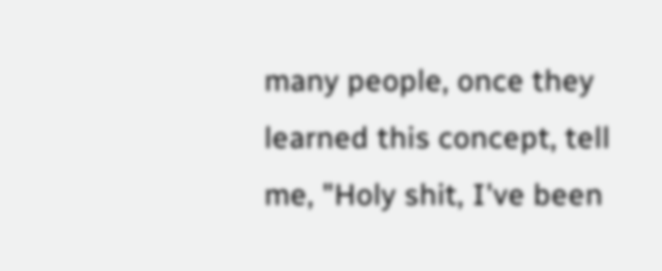many people, once they learned this concept, tell me, "Holy shit, I've been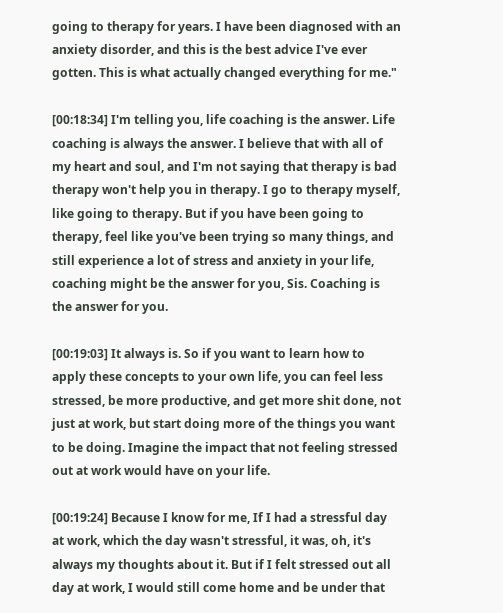going to therapy for years. I have been diagnosed with an anxiety disorder, and this is the best advice I've ever gotten. This is what actually changed everything for me."

[00:18:34] I'm telling you, life coaching is the answer. Life coaching is always the answer. I believe that with all of my heart and soul, and I'm not saying that therapy is bad therapy won't help you in therapy. I go to therapy myself, like going to therapy. But if you have been going to therapy, feel like you've been trying so many things, and still experience a lot of stress and anxiety in your life, coaching might be the answer for you, Sis. Coaching is the answer for you.

[00:19:03] It always is. So if you want to learn how to apply these concepts to your own life, you can feel less stressed, be more productive, and get more shit done, not just at work, but start doing more of the things you want to be doing. Imagine the impact that not feeling stressed out at work would have on your life.

[00:19:24] Because I know for me, If I had a stressful day at work, which the day wasn't stressful, it was, oh, it's always my thoughts about it. But if I felt stressed out all day at work, I would still come home and be under that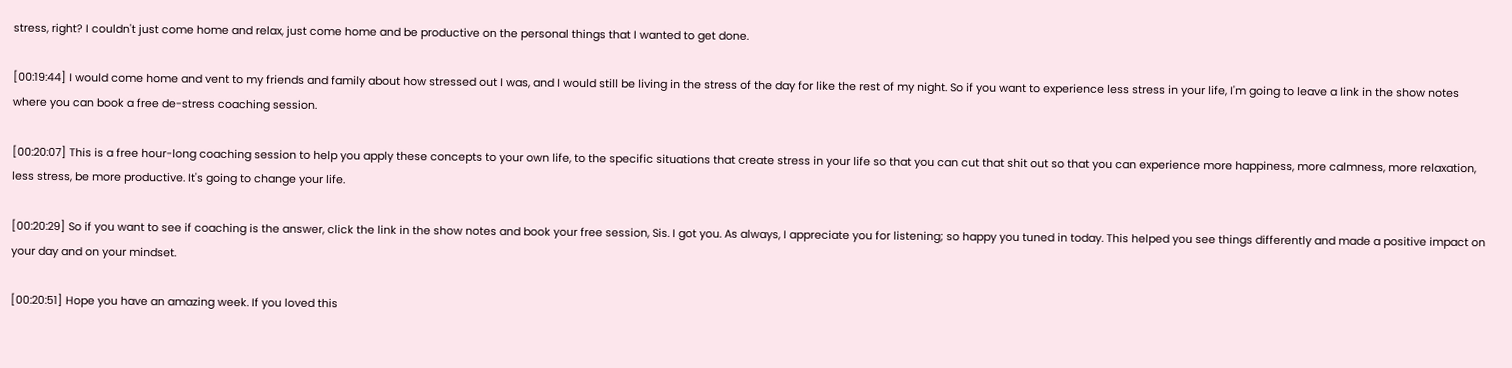stress, right? I couldn't just come home and relax, just come home and be productive on the personal things that I wanted to get done.

[00:19:44] I would come home and vent to my friends and family about how stressed out I was, and I would still be living in the stress of the day for like the rest of my night. So if you want to experience less stress in your life, I'm going to leave a link in the show notes where you can book a free de-stress coaching session.

[00:20:07] This is a free hour-long coaching session to help you apply these concepts to your own life, to the specific situations that create stress in your life so that you can cut that shit out so that you can experience more happiness, more calmness, more relaxation, less stress, be more productive. It's going to change your life.

[00:20:29] So if you want to see if coaching is the answer, click the link in the show notes and book your free session, Sis. I got you. As always, I appreciate you for listening; so happy you tuned in today. This helped you see things differently and made a positive impact on your day and on your mindset.

[00:20:51] Hope you have an amazing week. If you loved this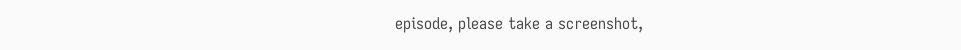episode, please take a screenshot,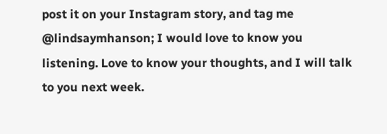post it on your Instagram story, and tag me @lindsaymhanson; I would love to know you listening. Love to know your thoughts, and I will talk to you next week.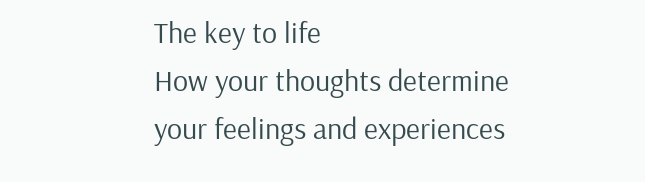The key to life
How your thoughts determine your feelings and experiences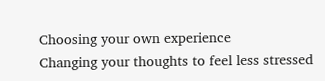Choosing your own experience
Changing your thoughts to feel less stressed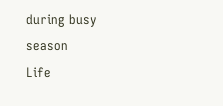during busy season
Life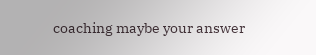coaching maybe your answer